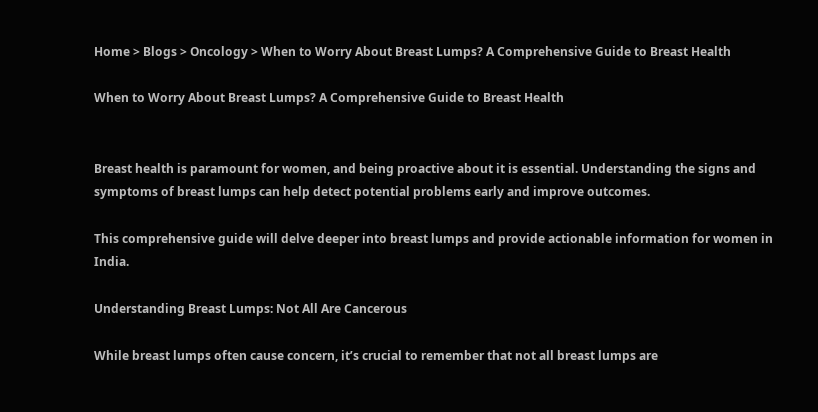Home > Blogs > Oncology > When to Worry About Breast Lumps? A Comprehensive Guide to Breast Health

When to Worry About Breast Lumps? A Comprehensive Guide to Breast Health


Breast health is paramount for women, and being proactive about it is essential. Understanding the signs and symptoms of breast lumps can help detect potential problems early and improve outcomes.

This comprehensive guide will delve deeper into breast lumps and provide actionable information for women in India.

Understanding Breast Lumps: Not All Are Cancerous

While breast lumps often cause concern, it’s crucial to remember that not all breast lumps are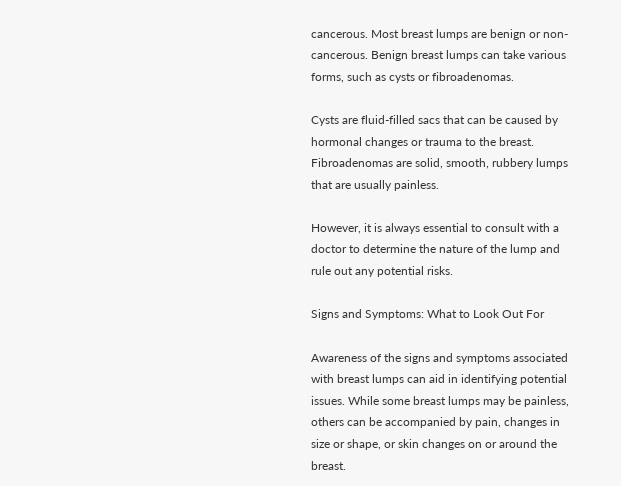cancerous. Most breast lumps are benign or non-cancerous. Benign breast lumps can take various forms, such as cysts or fibroadenomas.

Cysts are fluid-filled sacs that can be caused by hormonal changes or trauma to the breast. Fibroadenomas are solid, smooth, rubbery lumps that are usually painless.

However, it is always essential to consult with a doctor to determine the nature of the lump and rule out any potential risks.

Signs and Symptoms: What to Look Out For

Awareness of the signs and symptoms associated with breast lumps can aid in identifying potential issues. While some breast lumps may be painless, others can be accompanied by pain, changes in size or shape, or skin changes on or around the breast.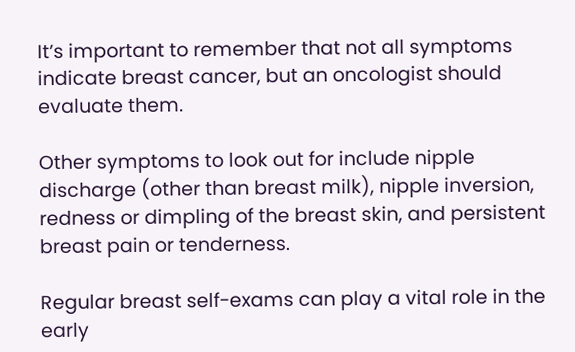It’s important to remember that not all symptoms indicate breast cancer, but an oncologist should evaluate them.

Other symptoms to look out for include nipple discharge (other than breast milk), nipple inversion, redness or dimpling of the breast skin, and persistent breast pain or tenderness.

Regular breast self-exams can play a vital role in the early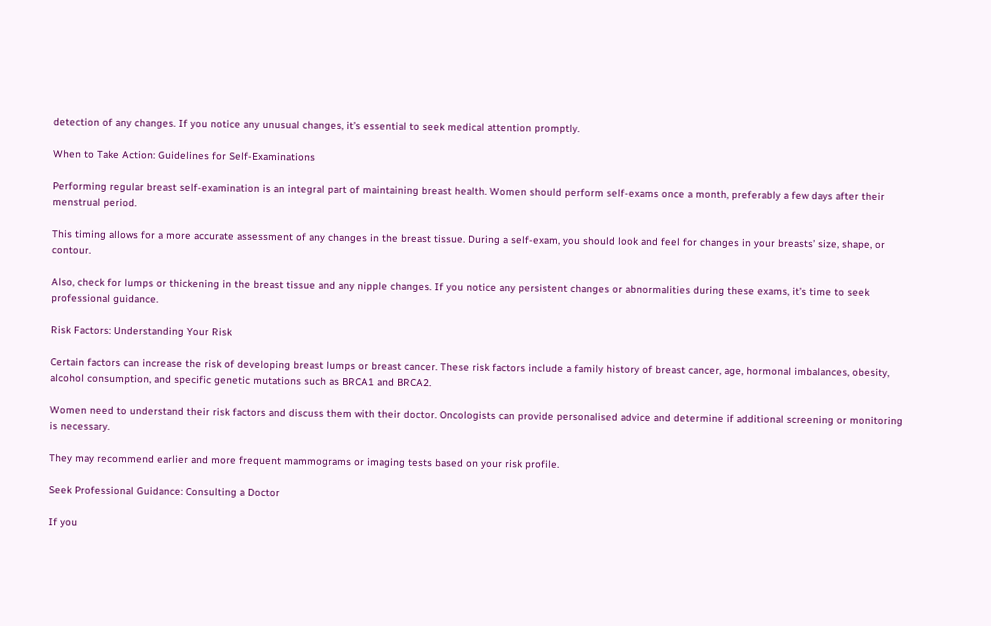detection of any changes. If you notice any unusual changes, it’s essential to seek medical attention promptly.

When to Take Action: Guidelines for Self-Examinations

Performing regular breast self-examination is an integral part of maintaining breast health. Women should perform self-exams once a month, preferably a few days after their menstrual period.

This timing allows for a more accurate assessment of any changes in the breast tissue. During a self-exam, you should look and feel for changes in your breasts’ size, shape, or contour.

Also, check for lumps or thickening in the breast tissue and any nipple changes. If you notice any persistent changes or abnormalities during these exams, it’s time to seek professional guidance.

Risk Factors: Understanding Your Risk

Certain factors can increase the risk of developing breast lumps or breast cancer. These risk factors include a family history of breast cancer, age, hormonal imbalances, obesity, alcohol consumption, and specific genetic mutations such as BRCA1 and BRCA2.

Women need to understand their risk factors and discuss them with their doctor. Oncologists can provide personalised advice and determine if additional screening or monitoring is necessary.

They may recommend earlier and more frequent mammograms or imaging tests based on your risk profile.

Seek Professional Guidance: Consulting a Doctor

If you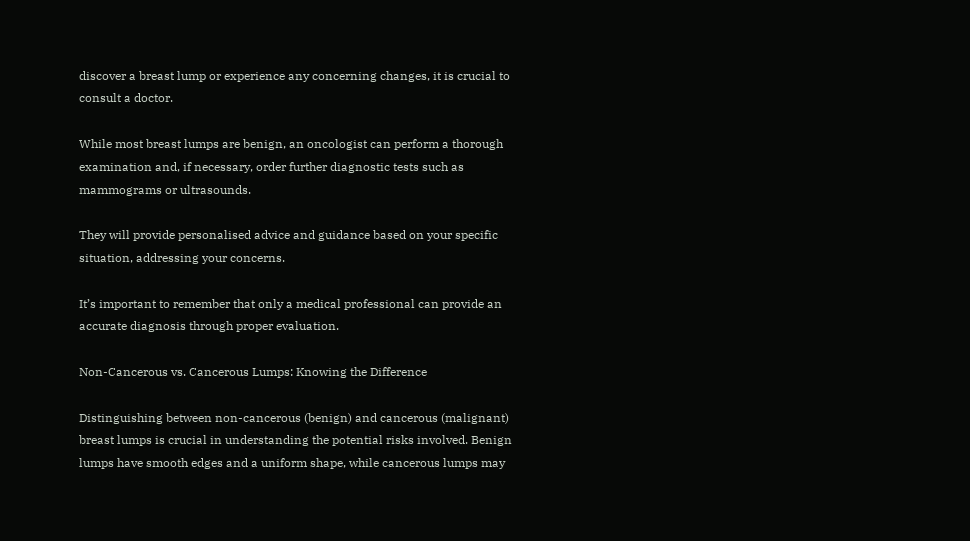discover a breast lump or experience any concerning changes, it is crucial to consult a doctor.

While most breast lumps are benign, an oncologist can perform a thorough examination and, if necessary, order further diagnostic tests such as mammograms or ultrasounds.

They will provide personalised advice and guidance based on your specific situation, addressing your concerns.

It’s important to remember that only a medical professional can provide an accurate diagnosis through proper evaluation.

Non-Cancerous vs. Cancerous Lumps: Knowing the Difference

Distinguishing between non-cancerous (benign) and cancerous (malignant) breast lumps is crucial in understanding the potential risks involved. Benign lumps have smooth edges and a uniform shape, while cancerous lumps may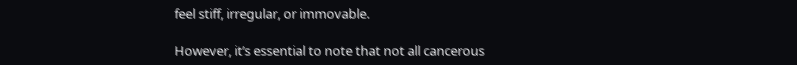feel stiff, irregular, or immovable.

However, it’s essential to note that not all cancerous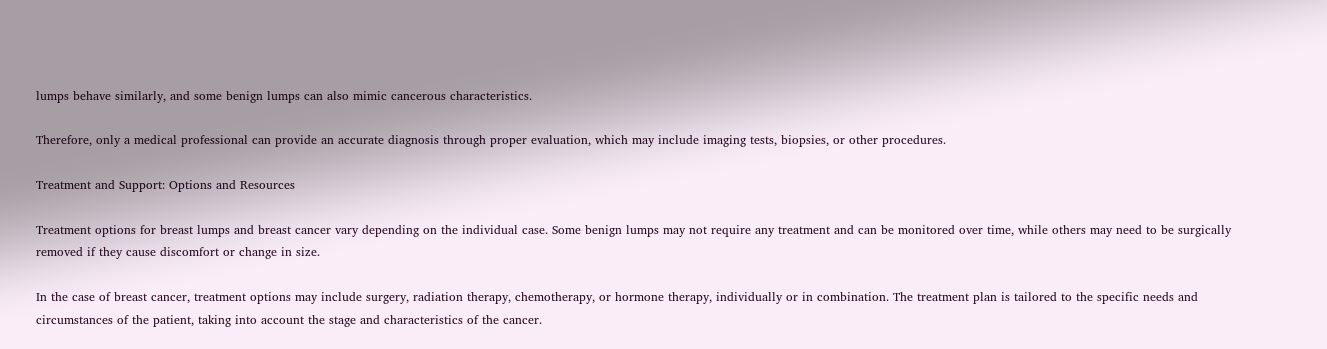lumps behave similarly, and some benign lumps can also mimic cancerous characteristics.

Therefore, only a medical professional can provide an accurate diagnosis through proper evaluation, which may include imaging tests, biopsies, or other procedures.

Treatment and Support: Options and Resources

Treatment options for breast lumps and breast cancer vary depending on the individual case. Some benign lumps may not require any treatment and can be monitored over time, while others may need to be surgically removed if they cause discomfort or change in size.

In the case of breast cancer, treatment options may include surgery, radiation therapy, chemotherapy, or hormone therapy, individually or in combination. The treatment plan is tailored to the specific needs and circumstances of the patient, taking into account the stage and characteristics of the cancer.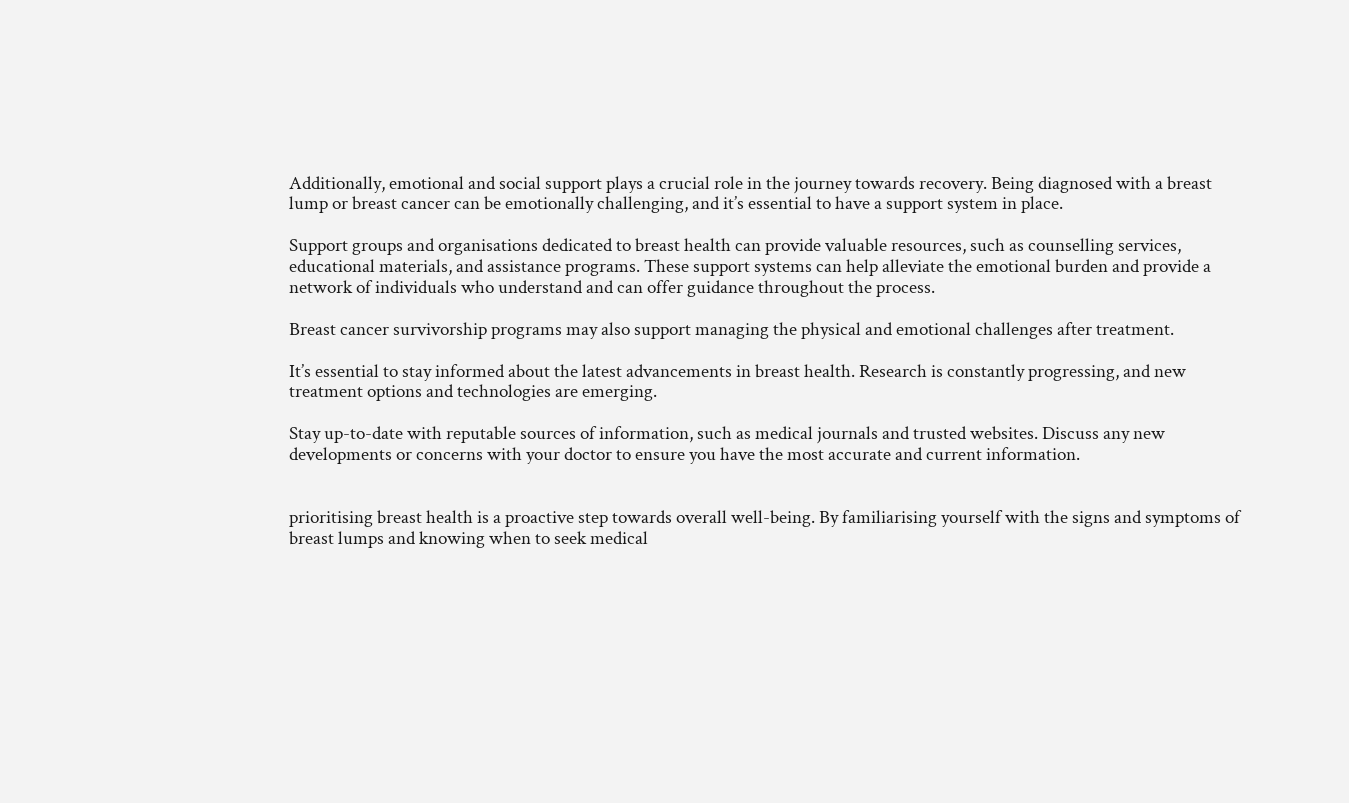Additionally, emotional and social support plays a crucial role in the journey towards recovery. Being diagnosed with a breast lump or breast cancer can be emotionally challenging, and it’s essential to have a support system in place.

Support groups and organisations dedicated to breast health can provide valuable resources, such as counselling services, educational materials, and assistance programs. These support systems can help alleviate the emotional burden and provide a network of individuals who understand and can offer guidance throughout the process.

Breast cancer survivorship programs may also support managing the physical and emotional challenges after treatment.

It’s essential to stay informed about the latest advancements in breast health. Research is constantly progressing, and new treatment options and technologies are emerging.

Stay up-to-date with reputable sources of information, such as medical journals and trusted websites. Discuss any new developments or concerns with your doctor to ensure you have the most accurate and current information.


prioritising breast health is a proactive step towards overall well-being. By familiarising yourself with the signs and symptoms of breast lumps and knowing when to seek medical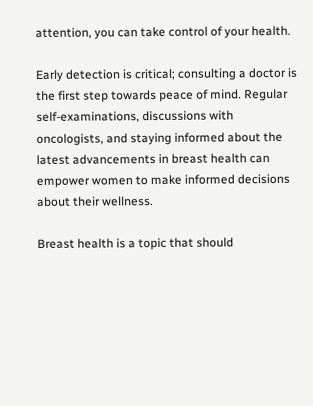attention, you can take control of your health.

Early detection is critical; consulting a doctor is the first step towards peace of mind. Regular self-examinations, discussions with oncologists, and staying informed about the latest advancements in breast health can empower women to make informed decisions about their wellness.

Breast health is a topic that should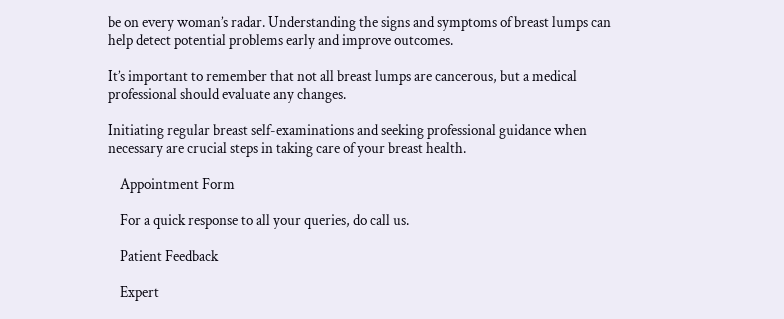be on every woman’s radar. Understanding the signs and symptoms of breast lumps can help detect potential problems early and improve outcomes.

It’s important to remember that not all breast lumps are cancerous, but a medical professional should evaluate any changes.

Initiating regular breast self-examinations and seeking professional guidance when necessary are crucial steps in taking care of your breast health.

    Appointment Form

    For a quick response to all your queries, do call us.

    Patient Feedback

    Expert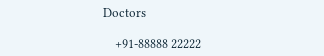Doctors

    +91-88888 22222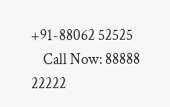+91-88062 52525
    Call Now: 88888 22222